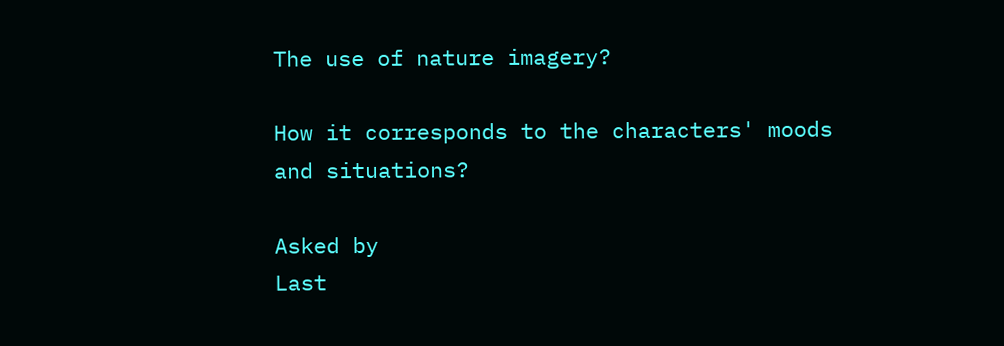The use of nature imagery?

How it corresponds to the characters' moods and situations?

Asked by
Last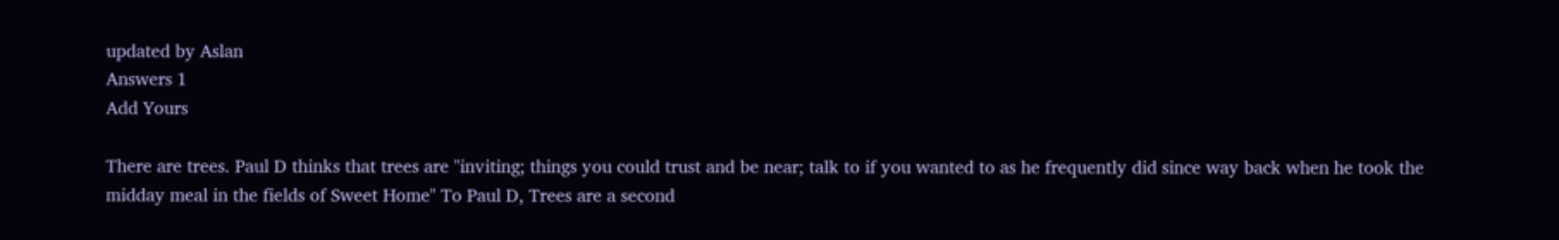updated by Aslan
Answers 1
Add Yours

There are trees. Paul D thinks that trees are "inviting; things you could trust and be near; talk to if you wanted to as he frequently did since way back when he took the midday meal in the fields of Sweet Home" To Paul D, Trees are a second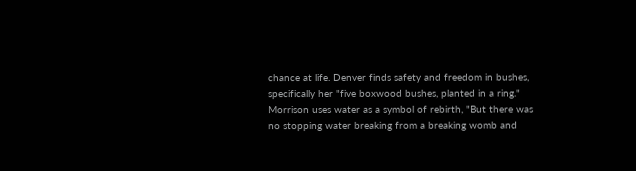chance at life. Denver finds safety and freedom in bushes, specifically her "five boxwood bushes, planted in a ring." Morrison uses water as a symbol of rebirth, "But there was no stopping water breaking from a breaking womb and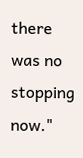there was no stopping now."